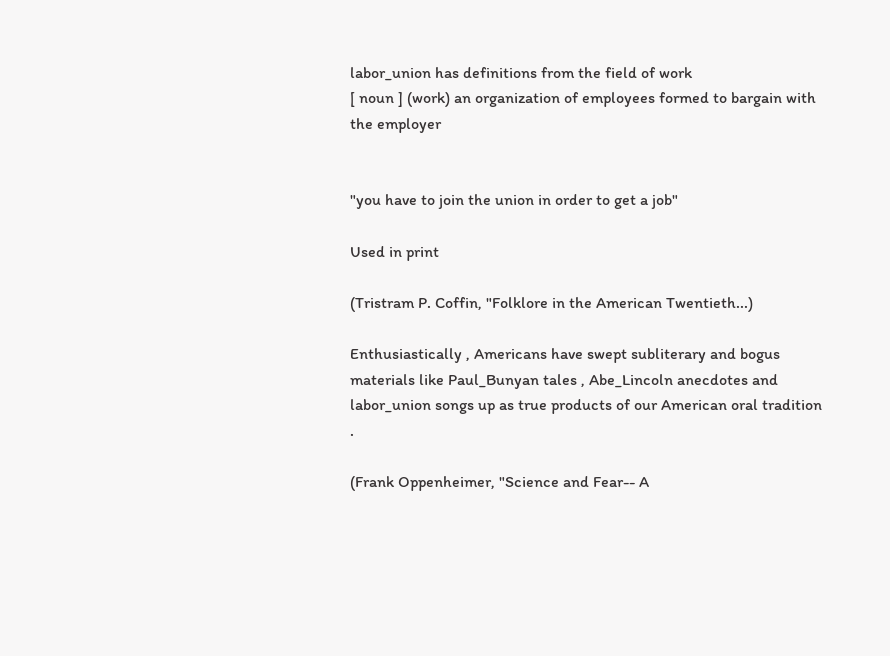labor_union has definitions from the field of work
[ noun ] (work) an organization of employees formed to bargain with the employer


"you have to join the union in order to get a job"

Used in print

(Tristram P. Coffin, "Folklore in the American Twentieth...)

Enthusiastically , Americans have swept subliterary and bogus materials like Paul_Bunyan tales , Abe_Lincoln anecdotes and labor_union songs up as true products of our American oral tradition .

(Frank Oppenheimer, "Science and Fear-- A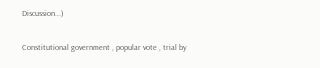Discussion...)

Constitutional government , popular vote , trial by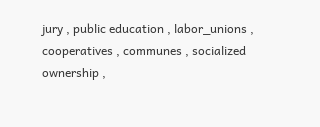jury , public education , labor_unions , cooperatives , communes , socialized ownership ,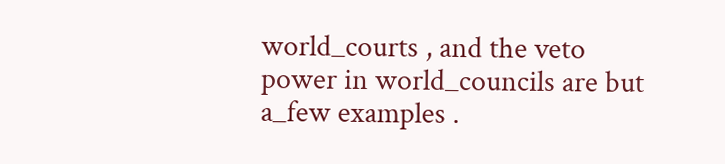world_courts , and the veto power in world_councils are but a_few examples .